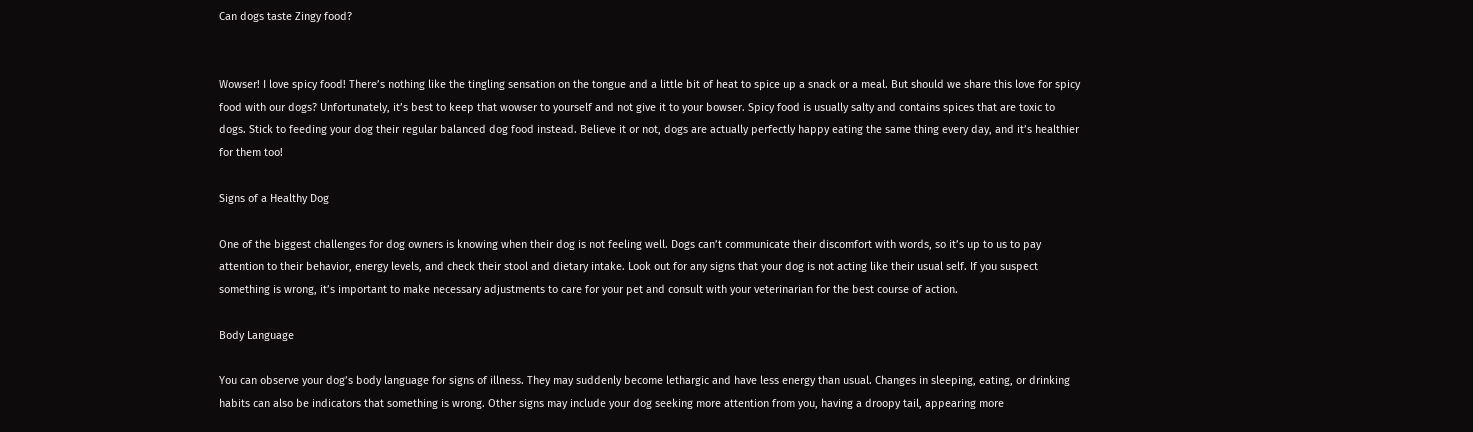Can dogs taste Zingy food?


Wowser! I love spicy food! There’s nothing like the tingling sensation on the tongue and a little bit of heat to spice up a snack or a meal. But should we share this love for spicy food with our dogs? Unfortunately, it’s best to keep that wowser to yourself and not give it to your bowser. Spicy food is usually salty and contains spices that are toxic to dogs. Stick to feeding your dog their regular balanced dog food instead. Believe it or not, dogs are actually perfectly happy eating the same thing every day, and it’s healthier for them too!

Signs of a Healthy Dog

One of the biggest challenges for dog owners is knowing when their dog is not feeling well. Dogs can’t communicate their discomfort with words, so it’s up to us to pay attention to their behavior, energy levels, and check their stool and dietary intake. Look out for any signs that your dog is not acting like their usual self. If you suspect something is wrong, it’s important to make necessary adjustments to care for your pet and consult with your veterinarian for the best course of action.

Body Language

You can observe your dog’s body language for signs of illness. They may suddenly become lethargic and have less energy than usual. Changes in sleeping, eating, or drinking habits can also be indicators that something is wrong. Other signs may include your dog seeking more attention from you, having a droopy tail, appearing more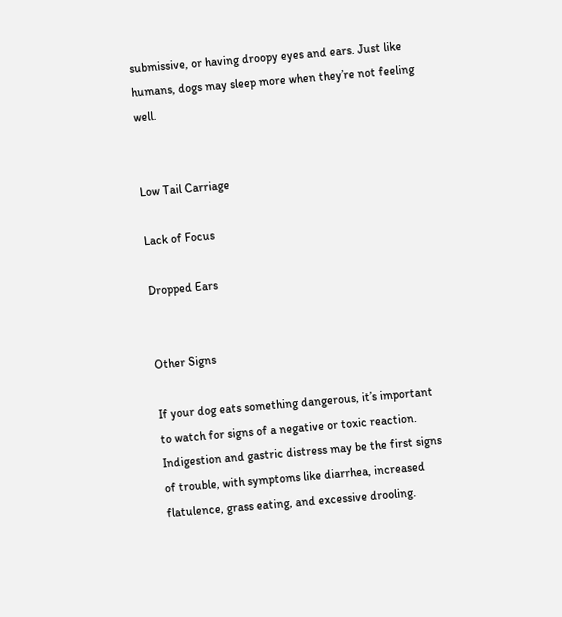submissive, or having droopy eyes and ears. Just like humans, dogs may sleep more when they’re not feeling well.


Low Tail Carriage

Lack of Focus

Dropped Ears


Other Signs

If your dog eats something dangerous, it’s important to watch for signs of a negative or toxic reaction. Indigestion and gastric distress may be the first signs of trouble, with symptoms like diarrhea, increased flatulence, grass eating, and excessive drooling.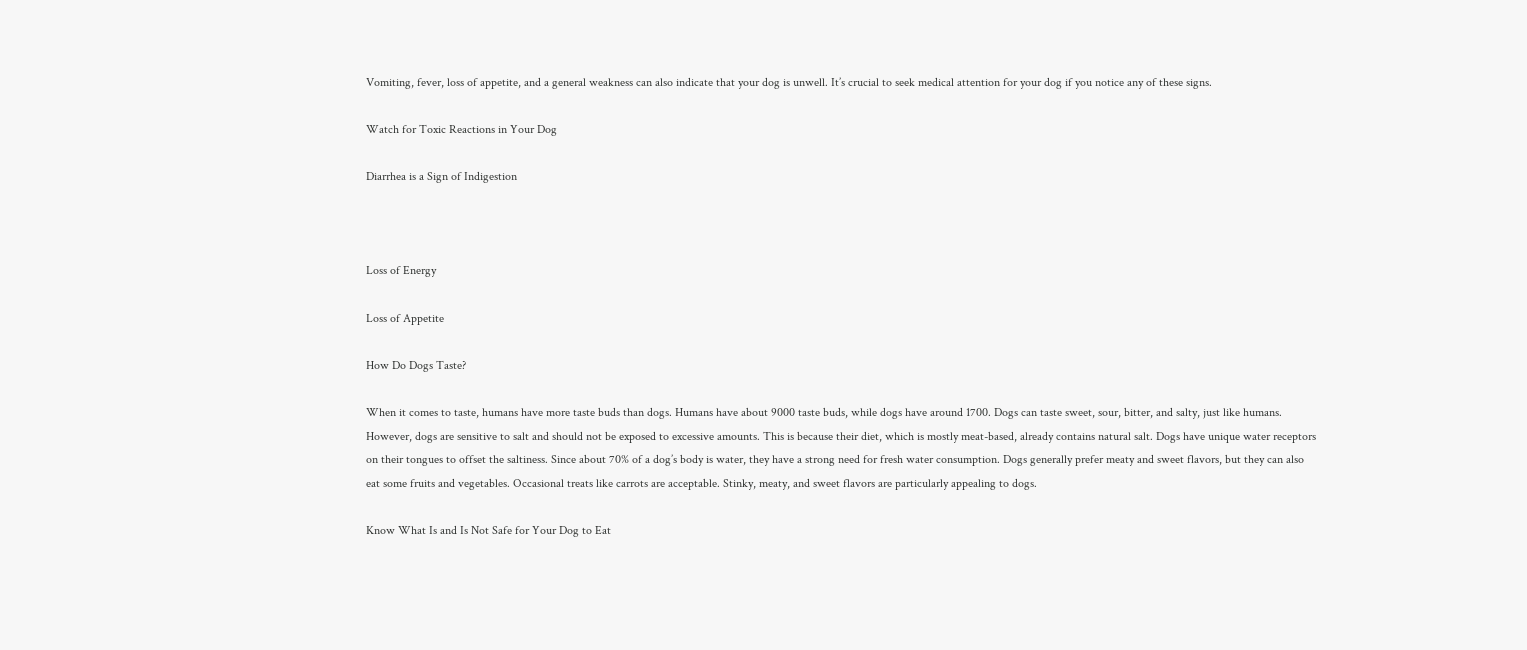Vomiting, fever, loss of appetite, and a general weakness can also indicate that your dog is unwell. It’s crucial to seek medical attention for your dog if you notice any of these signs.

Watch for Toxic Reactions in Your Dog

Diarrhea is a Sign of Indigestion



Loss of Energy

Loss of Appetite

How Do Dogs Taste?

When it comes to taste, humans have more taste buds than dogs. Humans have about 9000 taste buds, while dogs have around 1700. Dogs can taste sweet, sour, bitter, and salty, just like humans. However, dogs are sensitive to salt and should not be exposed to excessive amounts. This is because their diet, which is mostly meat-based, already contains natural salt. Dogs have unique water receptors on their tongues to offset the saltiness. Since about 70% of a dog’s body is water, they have a strong need for fresh water consumption. Dogs generally prefer meaty and sweet flavors, but they can also eat some fruits and vegetables. Occasional treats like carrots are acceptable. Stinky, meaty, and sweet flavors are particularly appealing to dogs.

Know What Is and Is Not Safe for Your Dog to Eat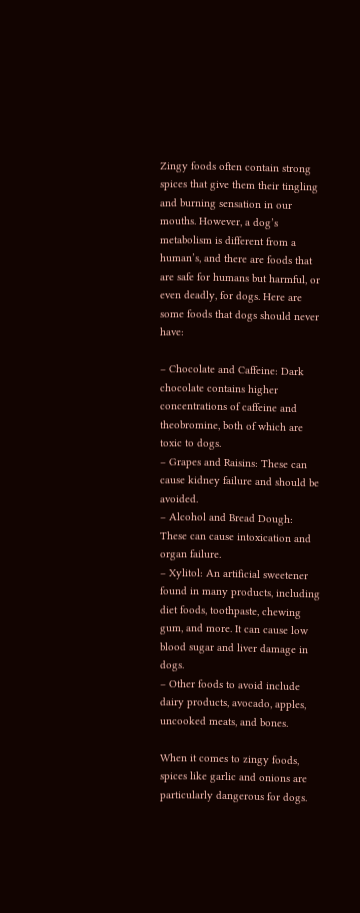Zingy foods often contain strong spices that give them their tingling and burning sensation in our mouths. However, a dog’s metabolism is different from a human’s, and there are foods that are safe for humans but harmful, or even deadly, for dogs. Here are some foods that dogs should never have:

– Chocolate and Caffeine: Dark chocolate contains higher concentrations of caffeine and theobromine, both of which are toxic to dogs.
– Grapes and Raisins: These can cause kidney failure and should be avoided.
– Alcohol and Bread Dough: These can cause intoxication and organ failure.
– Xylitol: An artificial sweetener found in many products, including diet foods, toothpaste, chewing gum, and more. It can cause low blood sugar and liver damage in dogs.
– Other foods to avoid include dairy products, avocado, apples, uncooked meats, and bones.

When it comes to zingy foods, spices like garlic and onions are particularly dangerous for dogs.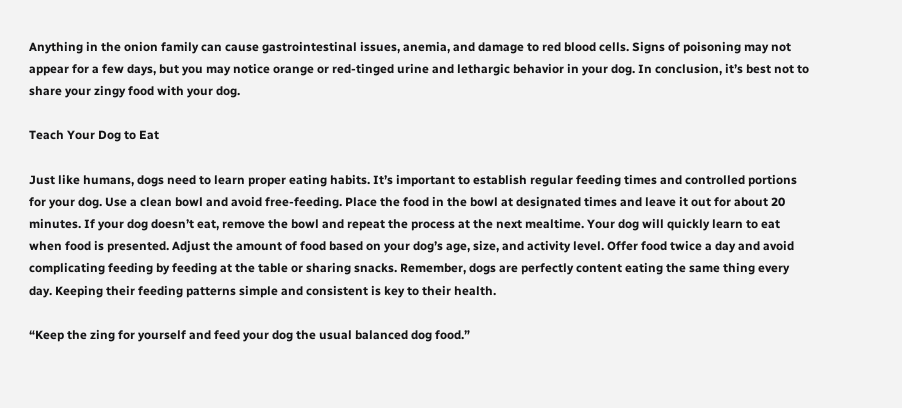Anything in the onion family can cause gastrointestinal issues, anemia, and damage to red blood cells. Signs of poisoning may not appear for a few days, but you may notice orange or red-tinged urine and lethargic behavior in your dog. In conclusion, it’s best not to share your zingy food with your dog.

Teach Your Dog to Eat

Just like humans, dogs need to learn proper eating habits. It’s important to establish regular feeding times and controlled portions for your dog. Use a clean bowl and avoid free-feeding. Place the food in the bowl at designated times and leave it out for about 20 minutes. If your dog doesn’t eat, remove the bowl and repeat the process at the next mealtime. Your dog will quickly learn to eat when food is presented. Adjust the amount of food based on your dog’s age, size, and activity level. Offer food twice a day and avoid complicating feeding by feeding at the table or sharing snacks. Remember, dogs are perfectly content eating the same thing every day. Keeping their feeding patterns simple and consistent is key to their health.

“Keep the zing for yourself and feed your dog the usual balanced dog food.”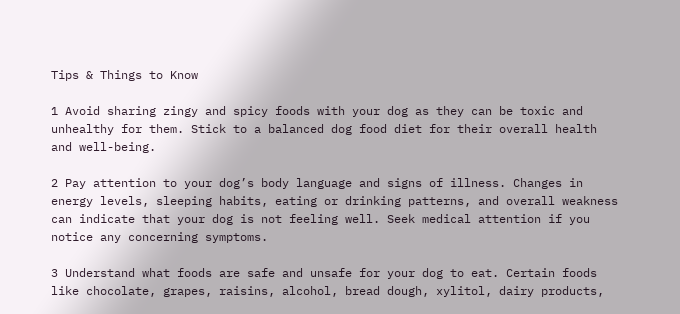Tips & Things to Know

1 Avoid sharing zingy and spicy foods with your dog as they can be toxic and unhealthy for them. Stick to a balanced dog food diet for their overall health and well-being.

2 Pay attention to your dog’s body language and signs of illness. Changes in energy levels, sleeping habits, eating or drinking patterns, and overall weakness can indicate that your dog is not feeling well. Seek medical attention if you notice any concerning symptoms.

3 Understand what foods are safe and unsafe for your dog to eat. Certain foods like chocolate, grapes, raisins, alcohol, bread dough, xylitol, dairy products,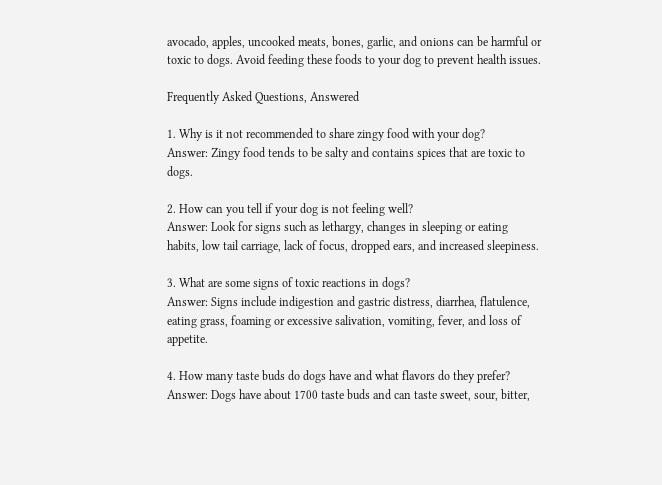avocado, apples, uncooked meats, bones, garlic, and onions can be harmful or toxic to dogs. Avoid feeding these foods to your dog to prevent health issues.

Frequently Asked Questions, Answered

1. Why is it not recommended to share zingy food with your dog?
Answer: Zingy food tends to be salty and contains spices that are toxic to dogs.

2. How can you tell if your dog is not feeling well?
Answer: Look for signs such as lethargy, changes in sleeping or eating habits, low tail carriage, lack of focus, dropped ears, and increased sleepiness.

3. What are some signs of toxic reactions in dogs?
Answer: Signs include indigestion and gastric distress, diarrhea, flatulence, eating grass, foaming or excessive salivation, vomiting, fever, and loss of appetite.

4. How many taste buds do dogs have and what flavors do they prefer?
Answer: Dogs have about 1700 taste buds and can taste sweet, sour, bitter,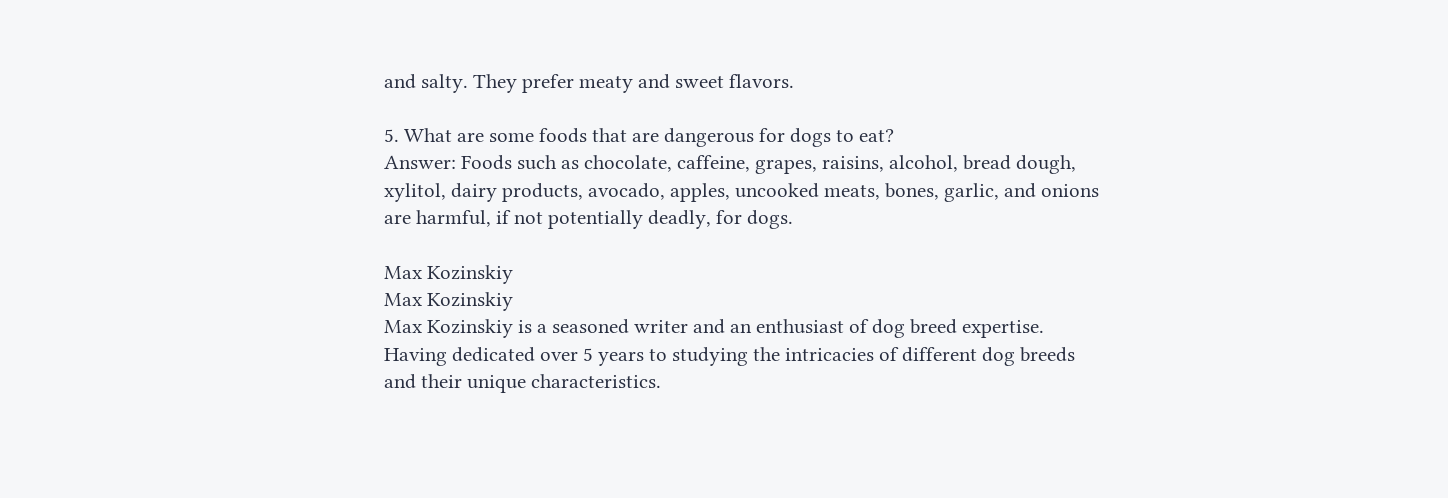and salty. They prefer meaty and sweet flavors.

5. What are some foods that are dangerous for dogs to eat?
Answer: Foods such as chocolate, caffeine, grapes, raisins, alcohol, bread dough, xylitol, dairy products, avocado, apples, uncooked meats, bones, garlic, and onions are harmful, if not potentially deadly, for dogs.

Max Kozinskiy
Max Kozinskiy
Max Kozinskiy is a seasoned writer and an enthusiast of dog breed expertise. Having dedicated over 5 years to studying the intricacies of different dog breeds and their unique characteristics.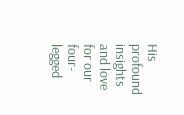His profound insights and love for our four-legged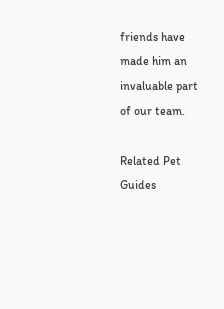friends have made him an invaluable part of our team.

Related Pet Guides